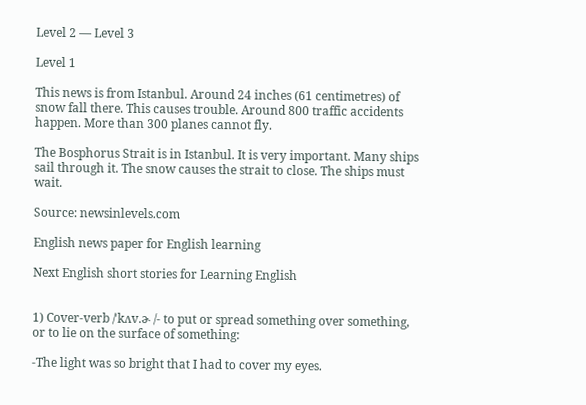Level 2 — Level 3

Level 1

This news is from Istanbul. Around 24 inches (61 centimetres) of snow fall there. This causes trouble. Around 800 traffic accidents happen. More than 300 planes cannot fly.

The Bosphorus Strait is in Istanbul. It is very important. Many ships sail through it. The snow causes the strait to close. The ships must wait.

Source: newsinlevels.com

English news paper for English learning

Next English short stories for Learning English


1) Cover-verb /ˈkʌv.ɚ /- to put or spread something over something, or to lie on the surface of something:

-The light was so bright that I had to cover my eyes.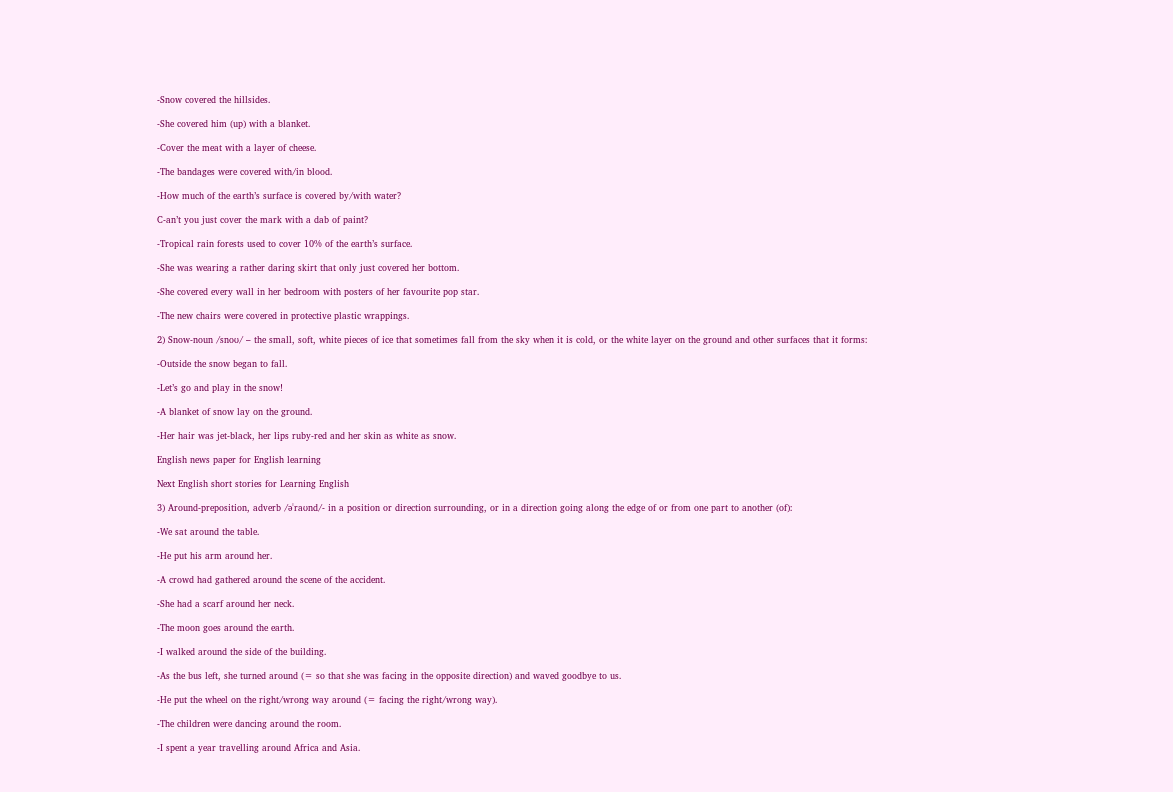-Snow covered the hillsides.

-She covered him (up) with a blanket.

-Cover the meat with a layer of cheese.

-The bandages were covered with/in blood.

-How much of the earth’s surface is covered by/with water?

C-an’t you just cover the mark with a dab of paint?

-Tropical rain forests used to cover 10% of the earth’s surface.

-She was wearing a rather daring skirt that only just covered her bottom.

-She covered every wall in her bedroom with posters of her favourite pop star.

-The new chairs were covered in protective plastic wrappings.

2) Snow-noun /snoʊ/ – the small, soft, white pieces of ice that sometimes fall from the sky when it is cold, or the white layer on the ground and other surfaces that it forms:

-Outside the snow began to fall.

-Let’s go and play in the snow!

-A blanket of snow lay on the ground.

-Her hair was jet-black, her lips ruby-red and her skin as white as snow.

English news paper for English learning

Next English short stories for Learning English

3) Around-preposition, adverb /əˈraʊnd/- in a position or direction surrounding, or in a direction going along the edge of or from one part to another (of):

-We sat around the table.

-He put his arm around her.

-A crowd had gathered around the scene of the accident.

-She had a scarf around her neck.

-The moon goes around the earth.

-I walked around the side of the building.

-As the bus left, she turned around (= so that she was facing in the opposite direction) and waved goodbye to us.

-He put the wheel on the right/wrong way around (= facing the right/wrong way).

-The children were dancing around the room.

-I spent a year travelling around Africa and Asia.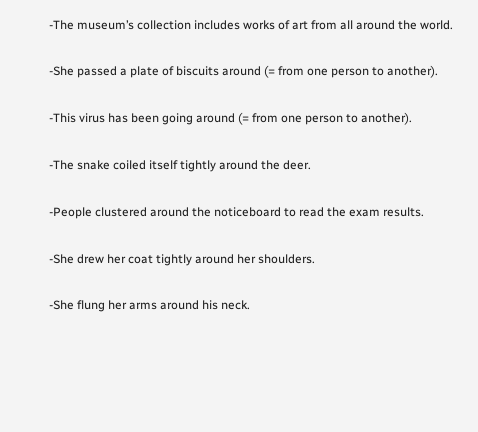-The museum’s collection includes works of art from all around the world.

-She passed a plate of biscuits around (= from one person to another).

-This virus has been going around (= from one person to another).

-The snake coiled itself tightly around the deer.

-People clustered around the noticeboard to read the exam results.

-She drew her coat tightly around her shoulders.

-She flung her arms around his neck.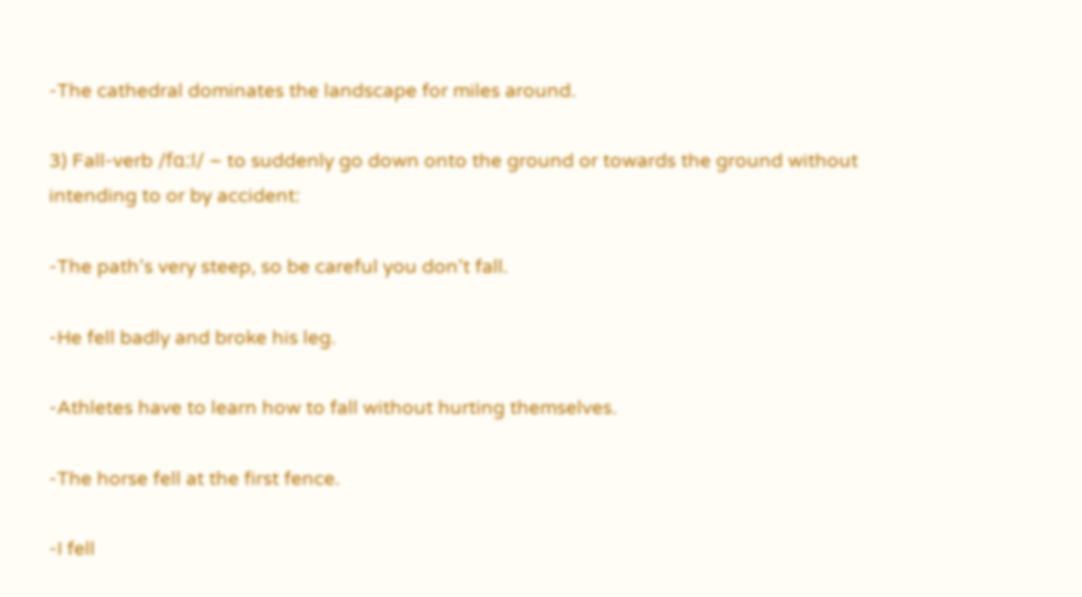-The cathedral dominates the landscape for miles around.

3) Fall-verb /fɑːl/ – to suddenly go down onto the ground or towards the ground without intending to or by accident:

-The path’s very steep, so be careful you don’t fall.

-He fell badly and broke his leg.

-Athletes have to learn how to fall without hurting themselves.

-The horse fell at the first fence.

-I fell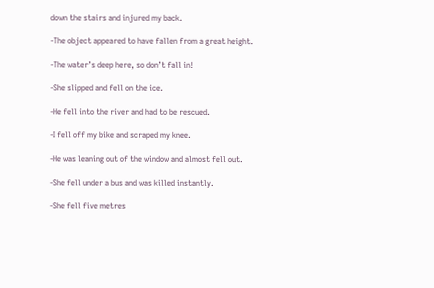down the stairs and injured my back.

-The object appeared to have fallen from a great height.

-The water’s deep here, so don’t fall in!

-She slipped and fell on the ice.

-He fell into the river and had to be rescued.

-I fell off my bike and scraped my knee.

-He was leaning out of the window and almost fell out.

-She fell under a bus and was killed instantly.

-She fell five metres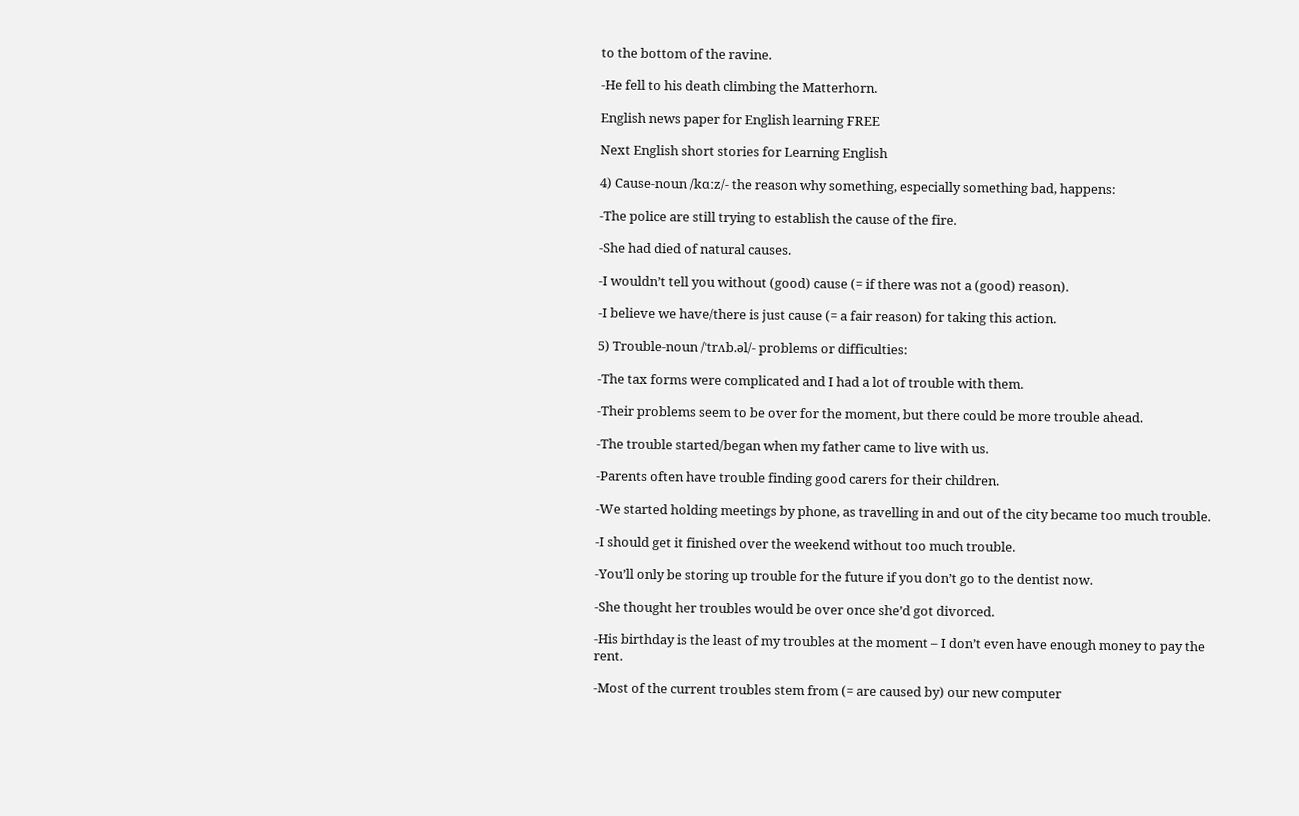to the bottom of the ravine.

-He fell to his death climbing the Matterhorn.

English news paper for English learning FREE

Next English short stories for Learning English

4) Cause-noun /kɑːz/- the reason why something, especially something bad, happens:

-The police are still trying to establish the cause of the fire.

-She had died of natural causes.

-I wouldn’t tell you without (good) cause (= if there was not a (good) reason).

-I believe we have/there is just cause (= a fair reason) for taking this action.

5) Trouble-noun /ˈtrʌb.əl/- problems or difficulties:

-The tax forms were complicated and I had a lot of trouble with them.

-Their problems seem to be over for the moment, but there could be more trouble ahead.

-The trouble started/began when my father came to live with us.

-Parents often have trouble finding good carers for their children.

-We started holding meetings by phone, as travelling in and out of the city became too much trouble.

-I should get it finished over the weekend without too much trouble.

-You’ll only be storing up trouble for the future if you don’t go to the dentist now.

-She thought her troubles would be over once she’d got divorced.

-His birthday is the least of my troubles at the moment – I don’t even have enough money to pay the rent.

-Most of the current troubles stem from (= are caused by) our new computer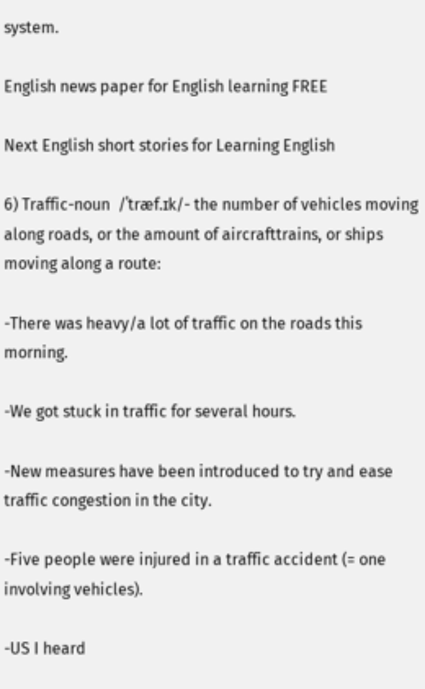system.

English news paper for English learning FREE

Next English short stories for Learning English

6) Traffic-noun  /ˈtræf.ɪk/- the number of vehicles moving along roads, or the amount of aircrafttrains, or ships moving along a route:

-There was heavy/a lot of traffic on the roads this morning.

-We got stuck in traffic for several hours.

-New measures have been introduced to try and ease traffic congestion in the city.

-Five people were injured in a traffic accident (= one involving vehicles).

-US I heard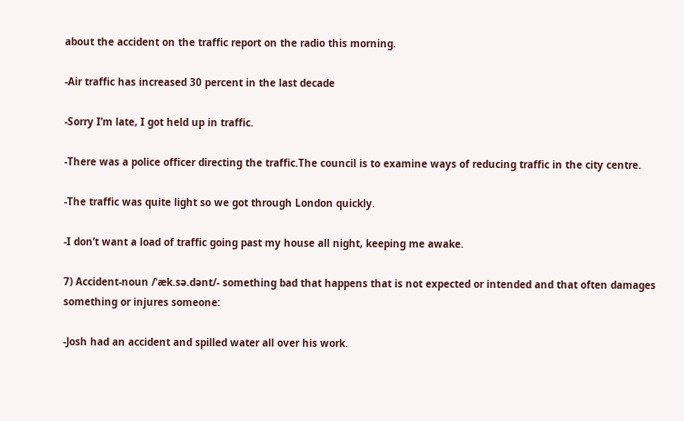about the accident on the traffic report on the radio this morning.

-Air traffic has increased 30 percent in the last decade

-Sorry I’m late, I got held up in traffic.

-There was a police officer directing the traffic.The council is to examine ways of reducing traffic in the city centre.

-The traffic was quite light so we got through London quickly.

-I don’t want a load of traffic going past my house all night, keeping me awake.

7) Accident-noun /ˈæk.sə.dənt/- something bad that happens that is not expected or intended and that often damages something or injures someone:

-Josh had an accident and spilled water all over his work.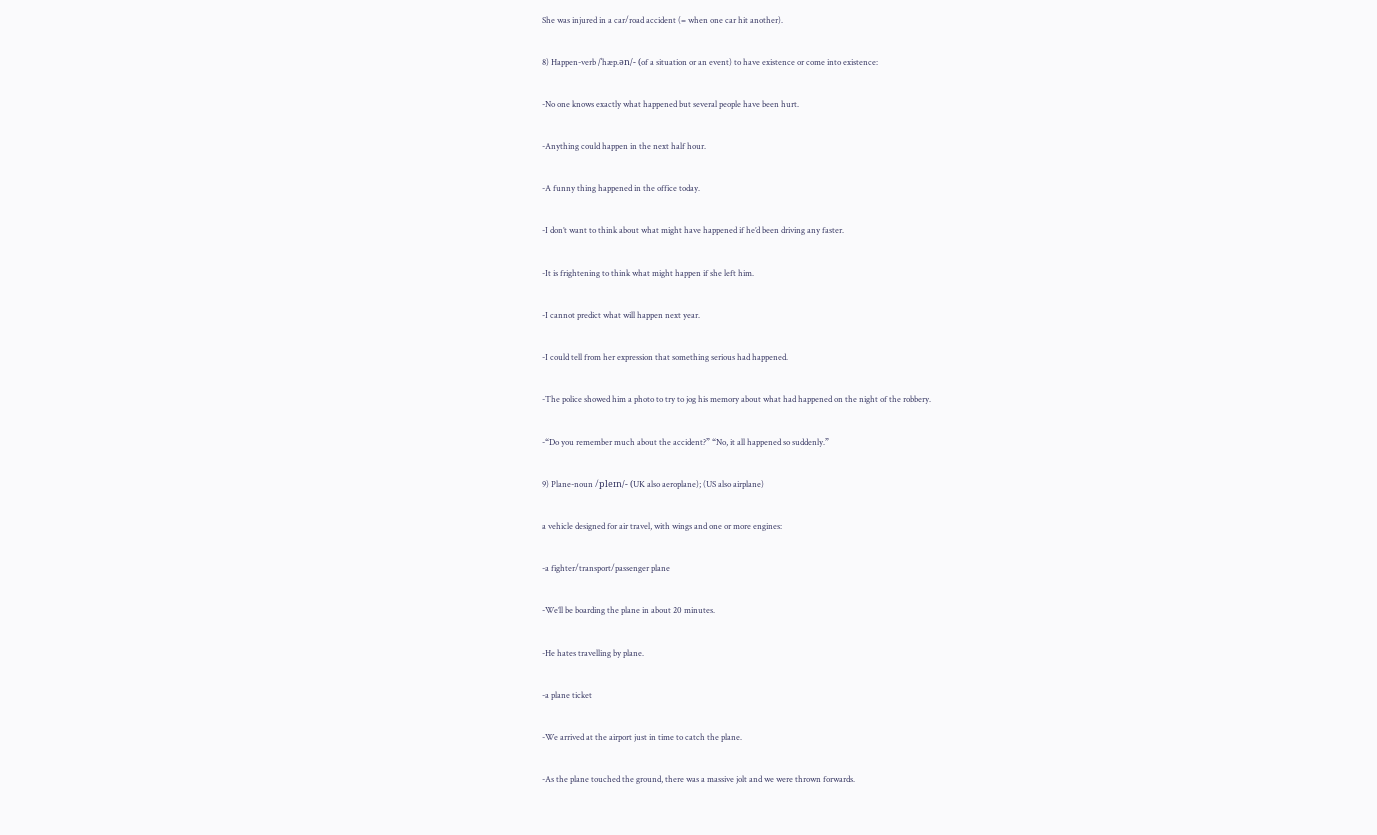She was injured in a car/road accident (= when one car hit another).

8) Happen-verb /ˈhæp.ən/- (of a situation or an event) to have existence or come into existence:

-No one knows exactly what happened but several people have been hurt.

-Anything could happen in the next half hour.

-A funny thing happened in the office today.

-I don’t want to think about what might have happened if he’d been driving any faster.

-It is frightening to think what might happen if she left him.

-I cannot predict what will happen next year.

-I could tell from her expression that something serious had happened.

-The police showed him a photo to try to jog his memory about what had happened on the night of the robbery.

-“Do you remember much about the accident?” “No, it all happened so suddenly.”

9) Plane-noun /pleɪn/- (UK also aeroplane); (US also airplane)

a vehicle designed for air travel, with wings and one or more engines:

-a fighter/transport/passenger plane

-We’ll be boarding the plane in about 20 minutes.

-He hates travelling by plane.

-a plane ticket

-We arrived at the airport just in time to catch the plane.

-As the plane touched the ground, there was a massive jolt and we were thrown forwards.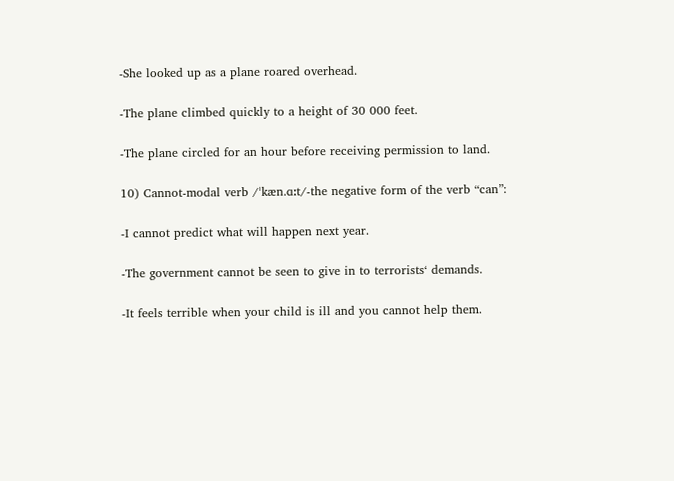-She looked up as a plane roared overhead.

-The plane climbed quickly to a height of 30 000 feet.

-The plane circled for an hour before receiving permission to land.

10) Cannot-modal verb /ˈkæn.ɑːt/-the negative form of the verb “can”:

-I cannot predict what will happen next year.

-The government cannot be seen to give in to terrorists‘ demands.

-It feels terrible when your child is ill and you cannot help them.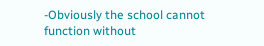-Obviously the school cannot function without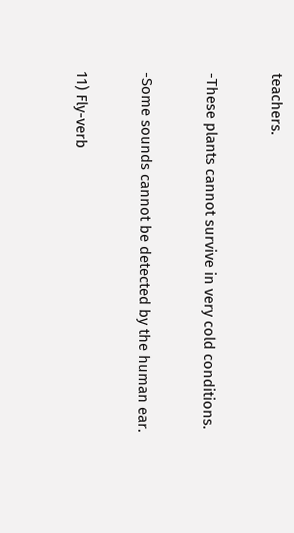teachers.

-These plants cannot survive in very cold conditions.

-Some sounds cannot be detected by the human ear.

11) Fly-verb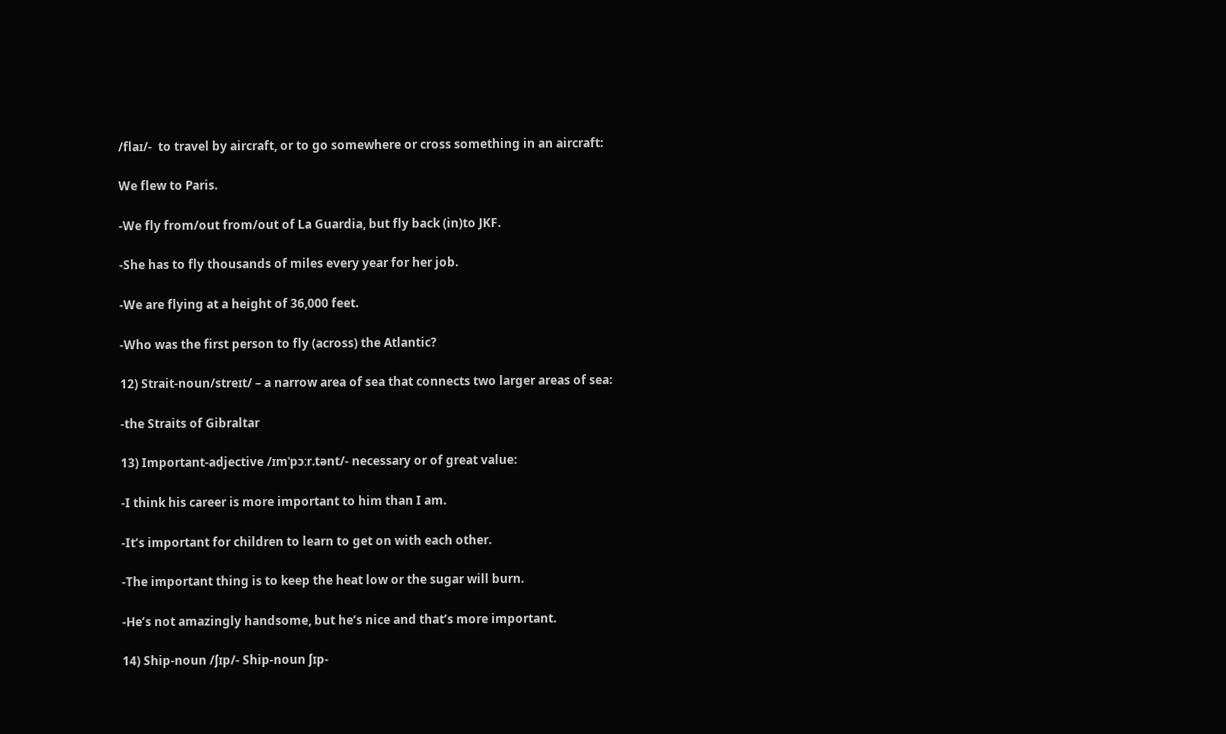/flaɪ/-  to travel by aircraft, or to go somewhere or cross something in an aircraft:

We flew to Paris.

-We fly from/out from/out of La Guardia, but fly back (in)to JKF.

-She has to fly thousands of miles every year for her job.

-We are flying at a height of 36,000 feet.

-Who was the first person to fly (across) the Atlantic?

12) Strait-noun/streɪt/ – a narrow area of sea that connects two larger areas of sea:

-the Straits of Gibraltar

13) Important-adjective /ɪmˈpɔːr.tənt/- necessary or of great value:

-I think his career is more important to him than I am.

-It’s important for children to learn to get on with each other.

-The important thing is to keep the heat low or the sugar will burn.

-He’s not amazingly handsome, but he’s nice and that’s more important.

14) Ship-noun /ʃɪp/- Ship-noun ʃɪp-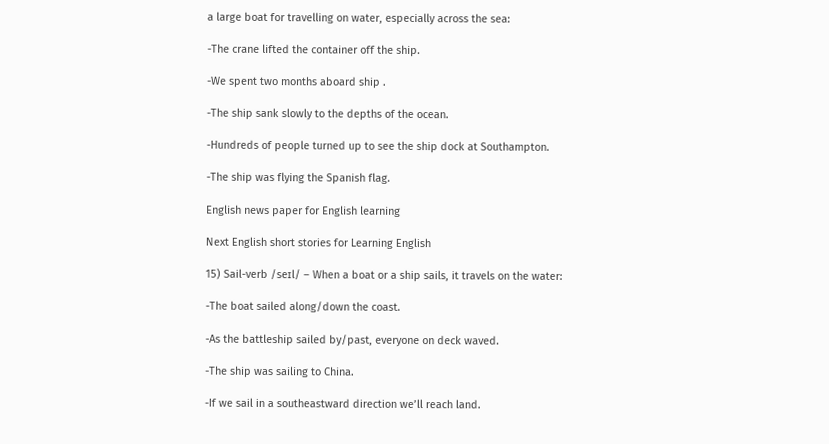a large boat for travelling on water, especially across the sea:

-The crane lifted the container off the ship.

-We spent two months aboard ship .

-The ship sank slowly to the depths of the ocean.

-Hundreds of people turned up to see the ship dock at Southampton.

-The ship was flying the Spanish flag.

English news paper for English learning

Next English short stories for Learning English

15) Sail-verb /seɪl/ – When a boat or a ship sails, it travels on the water:

-The boat sailed along/down the coast.

-As the battleship sailed by/past, everyone on deck waved.

-The ship was sailing to China.

-If we sail in a southeastward direction we’ll reach land.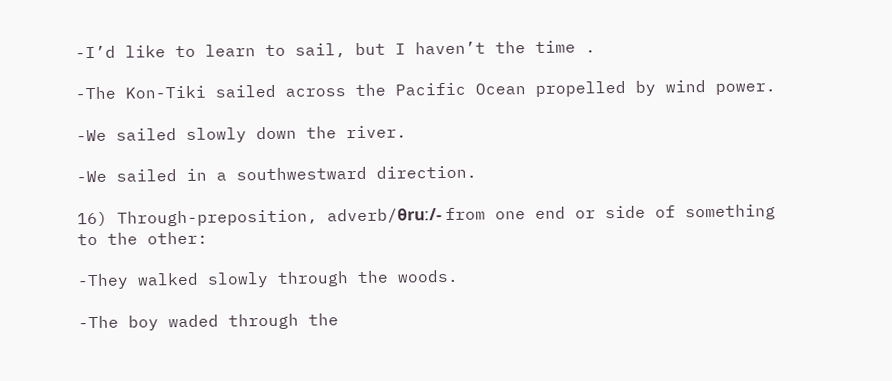-I’d like to learn to sail, but I haven’t the time .

-The Kon-Tiki sailed across the Pacific Ocean propelled by wind power.

-We sailed slowly down the river.

-We sailed in a southwestward direction.

16) Through-preposition, adverb/θruː/- from one end or side of something to the other:

-They walked slowly through the woods.

-The boy waded through the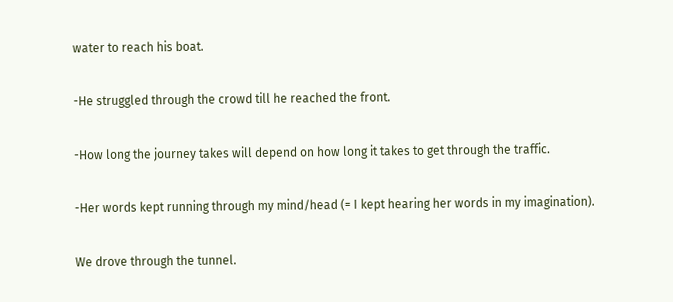water to reach his boat.

-He struggled through the crowd till he reached the front.

-How long the journey takes will depend on how long it takes to get through the traffic.

-Her words kept running through my mind/head (= I kept hearing her words in my imagination).

We drove through the tunnel.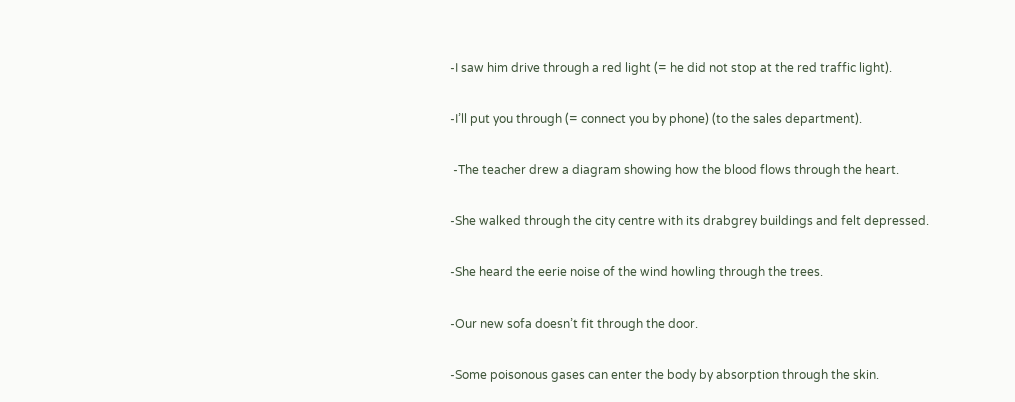-I saw him drive through a red light (= he did not stop at the red traffic light).

-I’ll put you through (= connect you by phone) (to the sales department).

 -The teacher drew a diagram showing how the blood flows through the heart.

-She walked through the city centre with its drabgrey buildings and felt depressed.

-She heard the eerie noise of the wind howling through the trees.

-Our new sofa doesn’t fit through the door.

-Some poisonous gases can enter the body by absorption through the skin.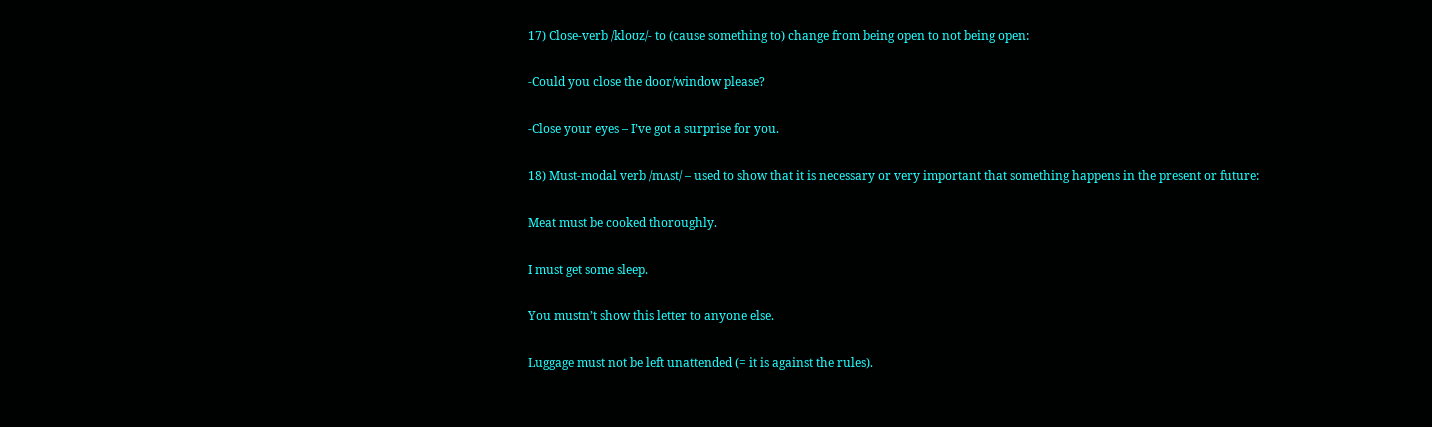17) Close-verb /kloʊz/- to (cause something to) change from being open to not being open:

-Could you close the door/window please?

-Close your eyes – I’ve got a surprise for you.

18) Must-modal verb /mʌst/ – used to show that it is necessary or very important that something happens in the present or future:

Meat must be cooked thoroughly.

I must get some sleep.

You mustn’t show this letter to anyone else.

Luggage must not be left unattended (= it is against the rules).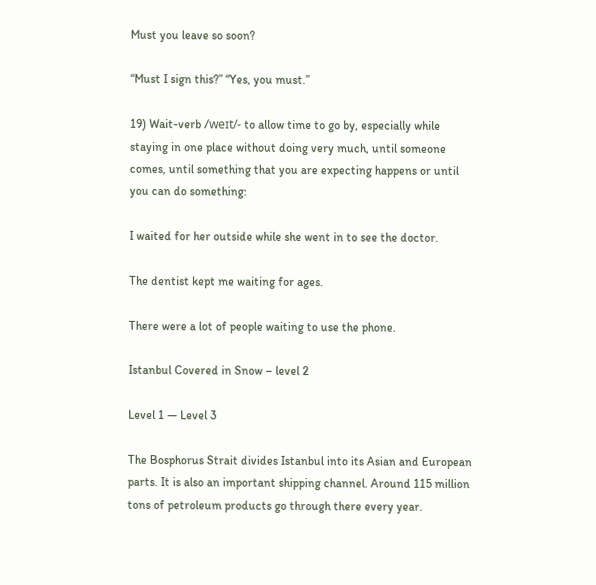Must you leave so soon?

“Must I sign this?” “Yes, you must.”

19) Wait-verb /weɪt/- to allow time to go by, especially while staying in one place without doing very much, until someone comes, until something that you are expecting happens or until you can do something:

I waited for her outside while she went in to see the doctor.

The dentist kept me waiting for ages.

There were a lot of people waiting to use the phone.

Istanbul Covered in Snow – level 2

Level 1 — Level 3

The Bosphorus Strait divides Istanbul into its Asian and European parts. It is also an important shipping channel. Around 115 million tons of petroleum products go through there every year.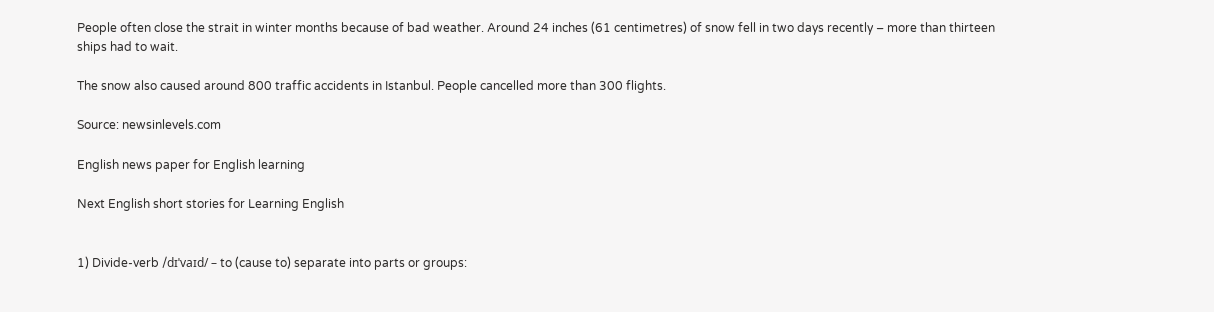People often close the strait in winter months because of bad weather. Around 24 inches (61 centimetres) of snow fell in two days recently – more than thirteen ships had to wait.

The snow also caused around 800 traffic accidents in Istanbul. People cancelled more than 300 flights.

Source: newsinlevels.com

English news paper for English learning

Next English short stories for Learning English


1) Divide-verb /dɪˈvaɪd/ – to (cause to) separate into parts or groups: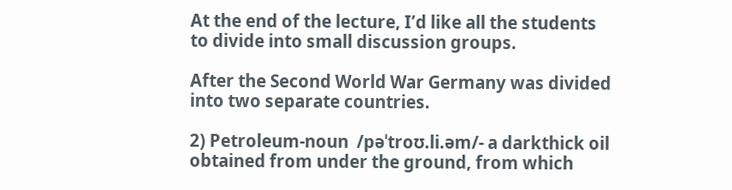At the end of the lecture, I’d like all the students to divide into small discussion groups.

After the Second World War Germany was divided into two separate countries.

2) Petroleum-noun  /pəˈtroʊ.li.əm/- a darkthick oil obtained from under the ground, from which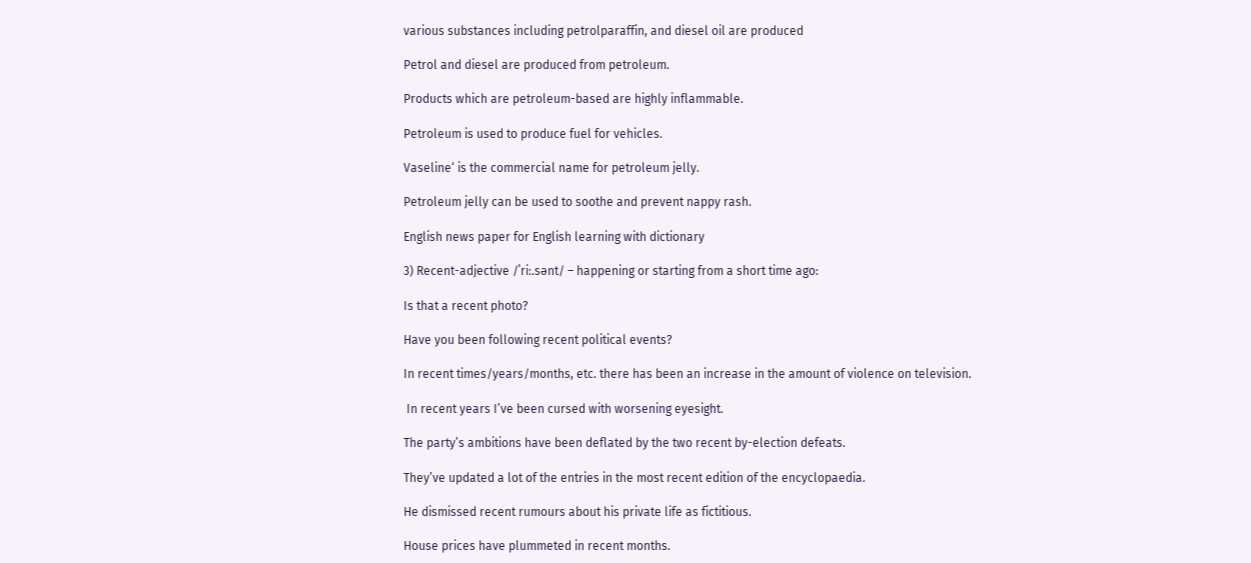various substances including petrolparaffin, and diesel oil are produced

Petrol and diesel are produced from petroleum.

Products which are petroleum-based are highly inflammable.

Petroleum is used to produce fuel for vehicles.

Vaseline‘ is the commercial name for petroleum jelly.

Petroleum jelly can be used to soothe and prevent nappy rash.

English news paper for English learning with dictionary

3) Recent-adjective /ˈriː.sənt/ – happening or starting from a short time ago:

Is that a recent photo?

Have you been following recent political events?

In recent times/years/months, etc. there has been an increase in the amount of violence on television.

 In recent years I’ve been cursed with worsening eyesight.

The party’s ambitions have been deflated by the two recent by-election defeats.

They’ve updated a lot of the entries in the most recent edition of the encyclopaedia.

He dismissed recent rumours about his private life as fictitious.

House prices have plummeted in recent months.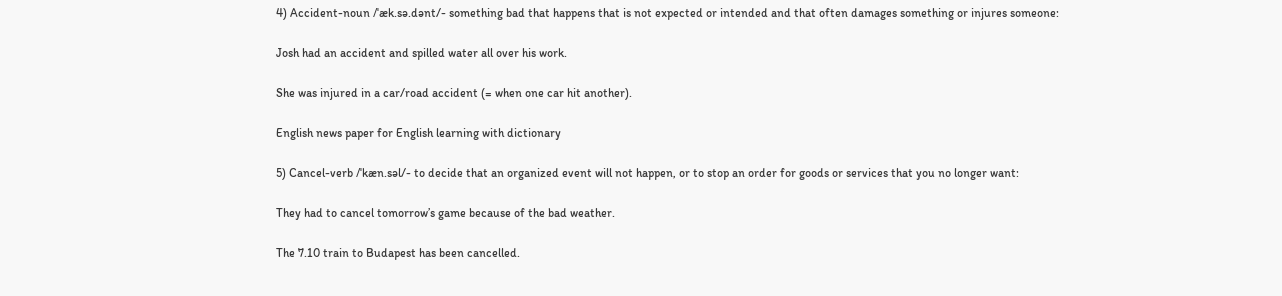4) Accident-noun /ˈæk.sə.dənt/- something bad that happens that is not expected or intended and that often damages something or injures someone:

Josh had an accident and spilled water all over his work.

She was injured in a car/road accident (= when one car hit another).

English news paper for English learning with dictionary

5) Cancel-verb /ˈkæn.səl/- to decide that an organized event will not happen, or to stop an order for goods or services that you no longer want:

They had to cancel tomorrow’s game because of the bad weather.

The 7.10 train to Budapest has been cancelled.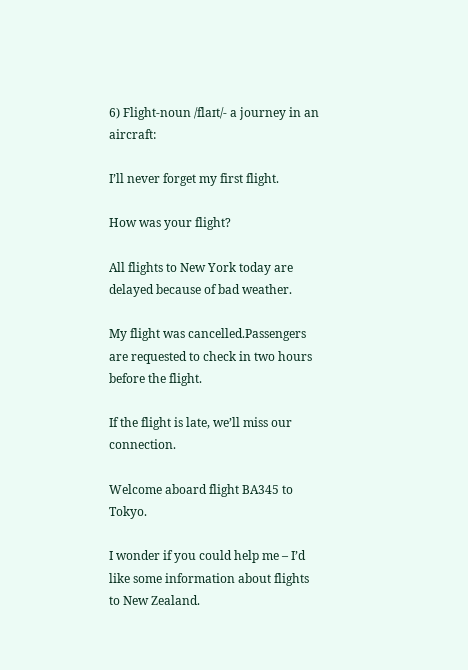6) Flight-noun /flaɪt/- a journey in an aircraft:

I’ll never forget my first flight.

How was your flight?

All flights to New York today are delayed because of bad weather.

My flight was cancelled.Passengers are requested to check in two hours before the flight.

If the flight is late, we’ll miss our connection.

Welcome aboard flight BA345 to Tokyo.

I wonder if you could help me – I’d like some information about flights to New Zealand.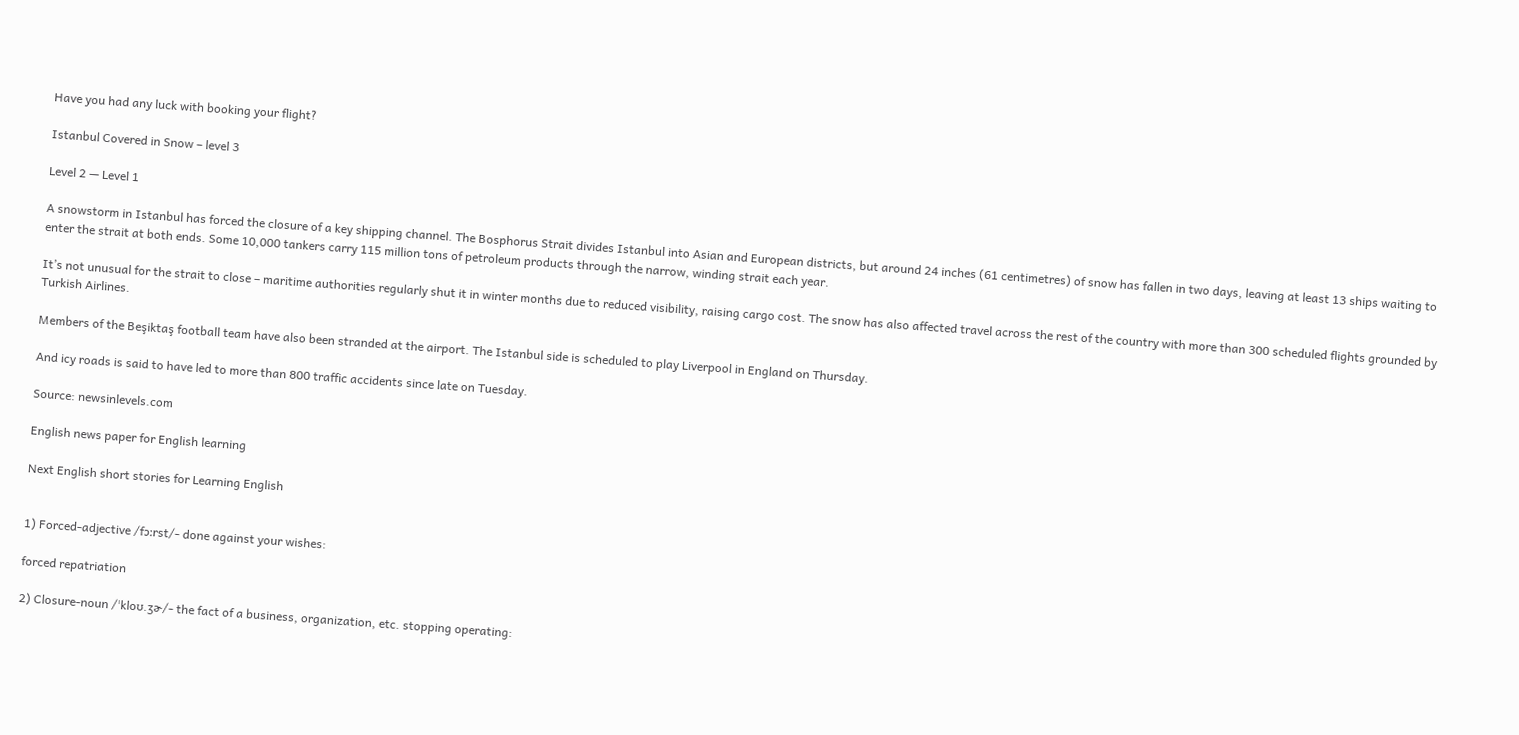Have you had any luck with booking your flight?

Istanbul Covered in Snow – level 3

Level 2 — Level 1

A snowstorm in Istanbul has forced the closure of a key shipping channel. The Bosphorus Strait divides Istanbul into Asian and European districts, but around 24 inches (61 centimetres) of snow has fallen in two days, leaving at least 13 ships waiting to enter the strait at both ends. Some 10,000 tankers carry 115 million tons of petroleum products through the narrow, winding strait each year.

It’s not unusual for the strait to close – maritime authorities regularly shut it in winter months due to reduced visibility, raising cargo cost. The snow has also affected travel across the rest of the country with more than 300 scheduled flights grounded by Turkish Airlines.

Members of the Beşiktaş football team have also been stranded at the airport. The Istanbul side is scheduled to play Liverpool in England on Thursday.

And icy roads is said to have led to more than 800 traffic accidents since late on Tuesday.

Source: newsinlevels.com

English news paper for English learning

Next English short stories for Learning English


1) Forced-adjective /fɔːrst/- done against your wishes:

forced repatriation

2) Closure-noun /ˈkloʊ.ʒɚ/- the fact of a business, organization, etc. stopping operating: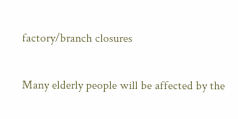factory/branch closures

Many elderly people will be affected by the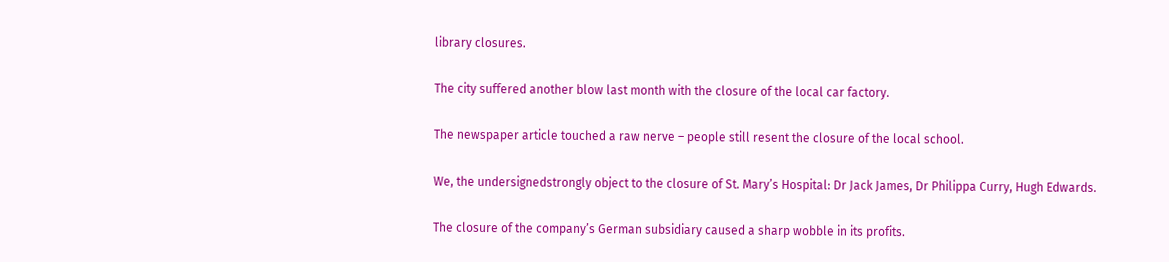library closures.

The city suffered another blow last month with the closure of the local car factory.

The newspaper article touched a raw nerve – people still resent the closure of the local school.

We, the undersignedstrongly object to the closure of St. Mary’s Hospital: Dr Jack James, Dr Philippa Curry, Hugh Edwards.

The closure of the company’s German subsidiary caused a sharp wobble in its profits.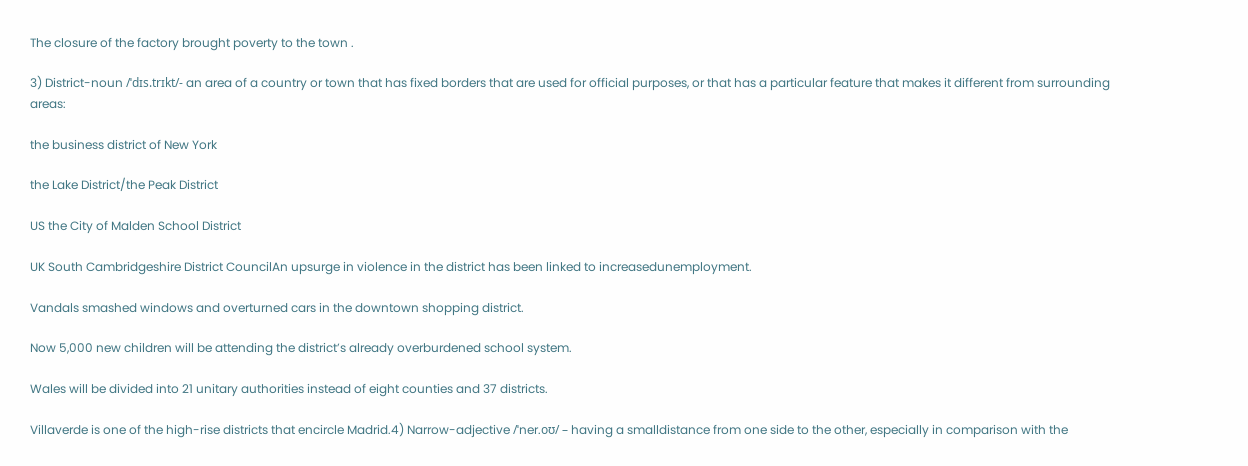The closure of the factory brought poverty to the town .

3) District-noun /ˈdɪs.trɪkt/- an area of a country or town that has fixed borders that are used for official purposes, or that has a particular feature that makes it different from surrounding areas:

the business district of New York

the Lake District/the Peak District

US the City of Malden School District

UK South Cambridgeshire District CouncilAn upsurge in violence in the district has been linked to increasedunemployment.

Vandals smashed windows and overturned cars in the downtown shopping district.

Now 5,000 new children will be attending the district’s already overburdened school system.

Wales will be divided into 21 unitary authorities instead of eight counties and 37 districts.

Villaverde is one of the high-rise districts that encircle Madrid.4) Narrow-adjective /ˈner.oʊ/ – having a smalldistance from one side to the other, especially in comparison with the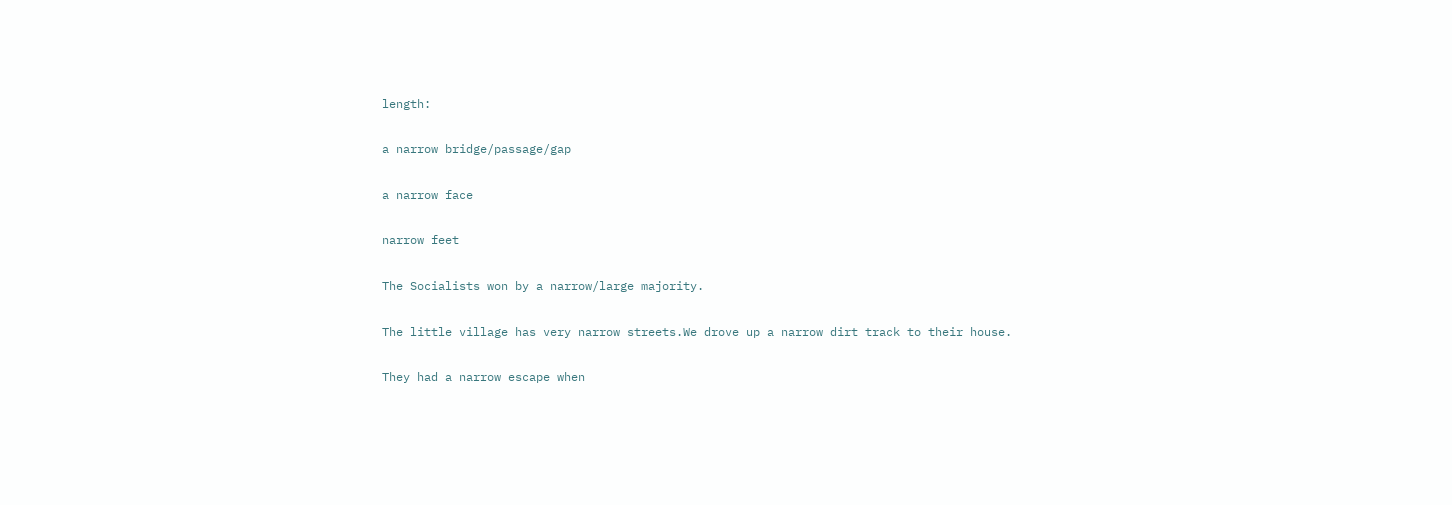length:

a narrow bridge/passage/gap

a narrow face

narrow feet

The Socialists won by a narrow/large majority.

The little village has very narrow streets.We drove up a narrow dirt track to their house.

They had a narrow escape when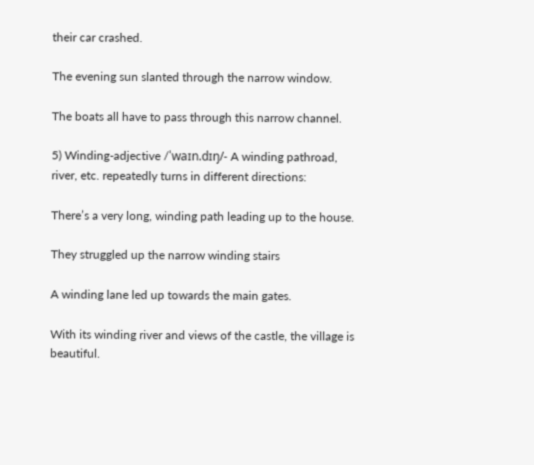their car crashed.

The evening sun slanted through the narrow window.

The boats all have to pass through this narrow channel.

5) Winding-adjective /ˈwaɪn.dɪŋ/- A winding pathroad, river, etc. repeatedly turns in different directions:

There’s a very long, winding path leading up to the house.

They struggled up the narrow winding stairs

A winding lane led up towards the main gates.

With its winding river and views of the castle, the village is beautiful.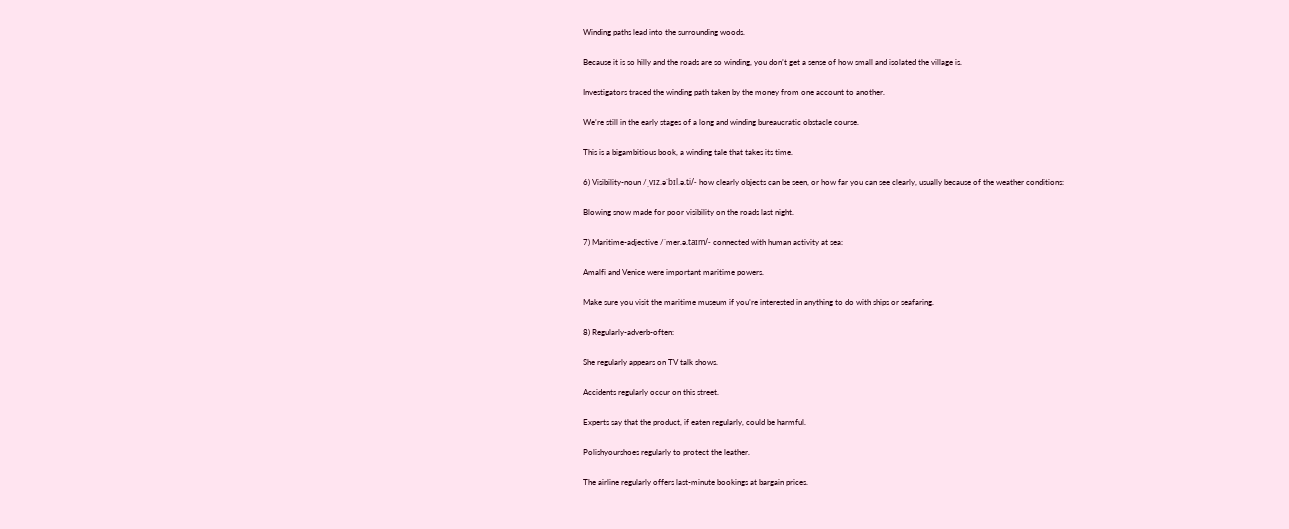Winding paths lead into the surrounding woods.

Because it is so hilly and the roads are so winding, you don’t get a sense of how small and isolated the village is.

Investigators traced the winding path taken by the money from one account to another.

We’re still in the early stages of a long and winding bureaucratic obstacle course.

This is a bigambitious book, a winding tale that takes its time.

6) Visibility-noun /ˌvɪz.əˈbɪl.ə.t̬i/- how clearly objects can be seen, or how far you can see clearly, usually because of the weather conditions:

Blowing snow made for poor visibility on the roads last night.

7) Maritime-adjective /ˈmer.ə.taɪm/- connected with human activity at sea:

Amalfi and Venice were important maritime powers.

Make sure you visit the maritime museum if you’re interested in anything to do with ships or seafaring.

8) Regularly-adverb-often:

She regularly appears on TV talk shows.

Accidents regularly occur on this street.

Experts say that the product, if eaten regularly, could be harmful.

Polishyourshoes regularly to protect the leather.

The airline regularly offers last-minute bookings at bargain prices.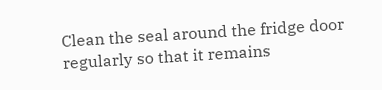Clean the seal around the fridge door regularly so that it remains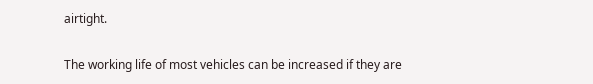airtight.

The working life of most vehicles can be increased if they are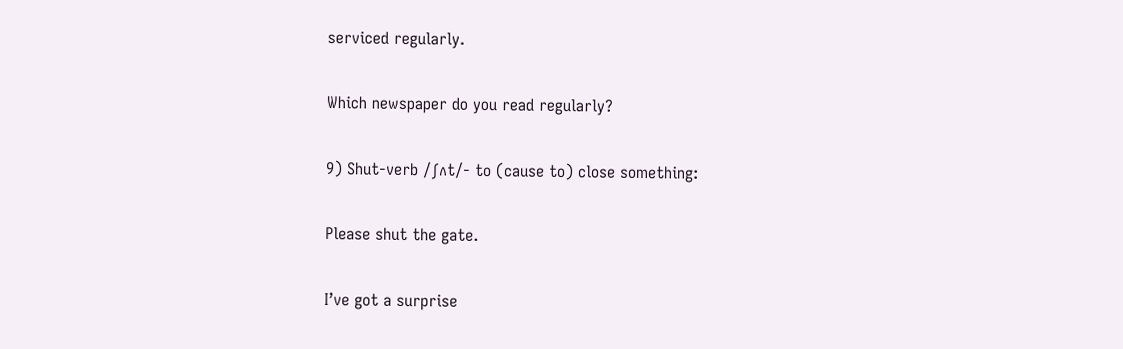serviced regularly.

Which newspaper do you read regularly?

9) Shut-verb /ʃʌt/- to (cause to) close something:

Please shut the gate.

I’ve got a surprise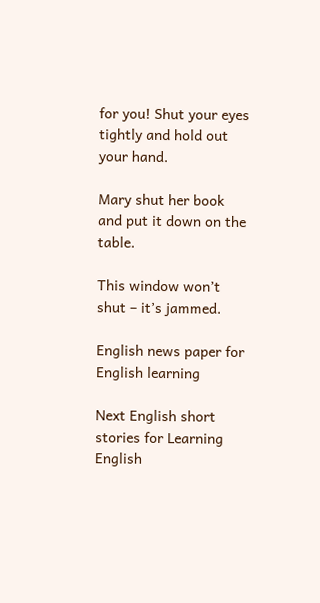for you! Shut your eyes tightly and hold out your hand.

Mary shut her book and put it down on the table.

This window won’t shut – it’s jammed.

English news paper for English learning

Next English short stories for Learning English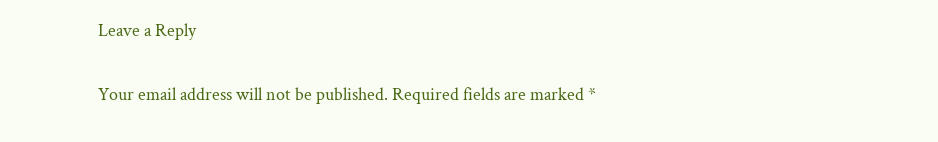Leave a Reply

Your email address will not be published. Required fields are marked *